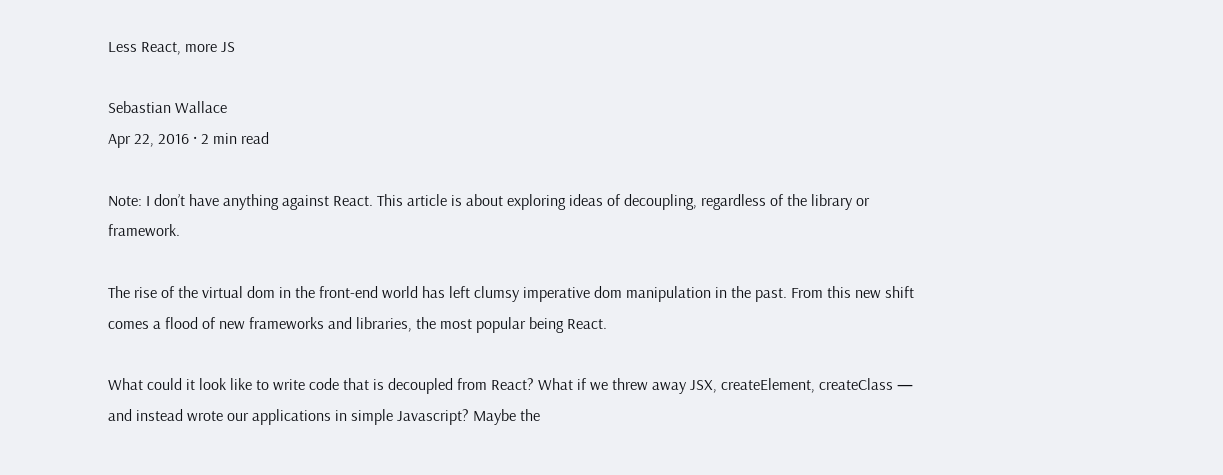Less React, more JS

Sebastian Wallace
Apr 22, 2016 · 2 min read

Note: I don’t have anything against React. This article is about exploring ideas of decoupling, regardless of the library or framework.

The rise of the virtual dom in the front-end world has left clumsy imperative dom manipulation in the past. From this new shift comes a flood of new frameworks and libraries, the most popular being React.

What could it look like to write code that is decoupled from React? What if we threw away JSX, createElement, createClass — and instead wrote our applications in simple Javascript? Maybe the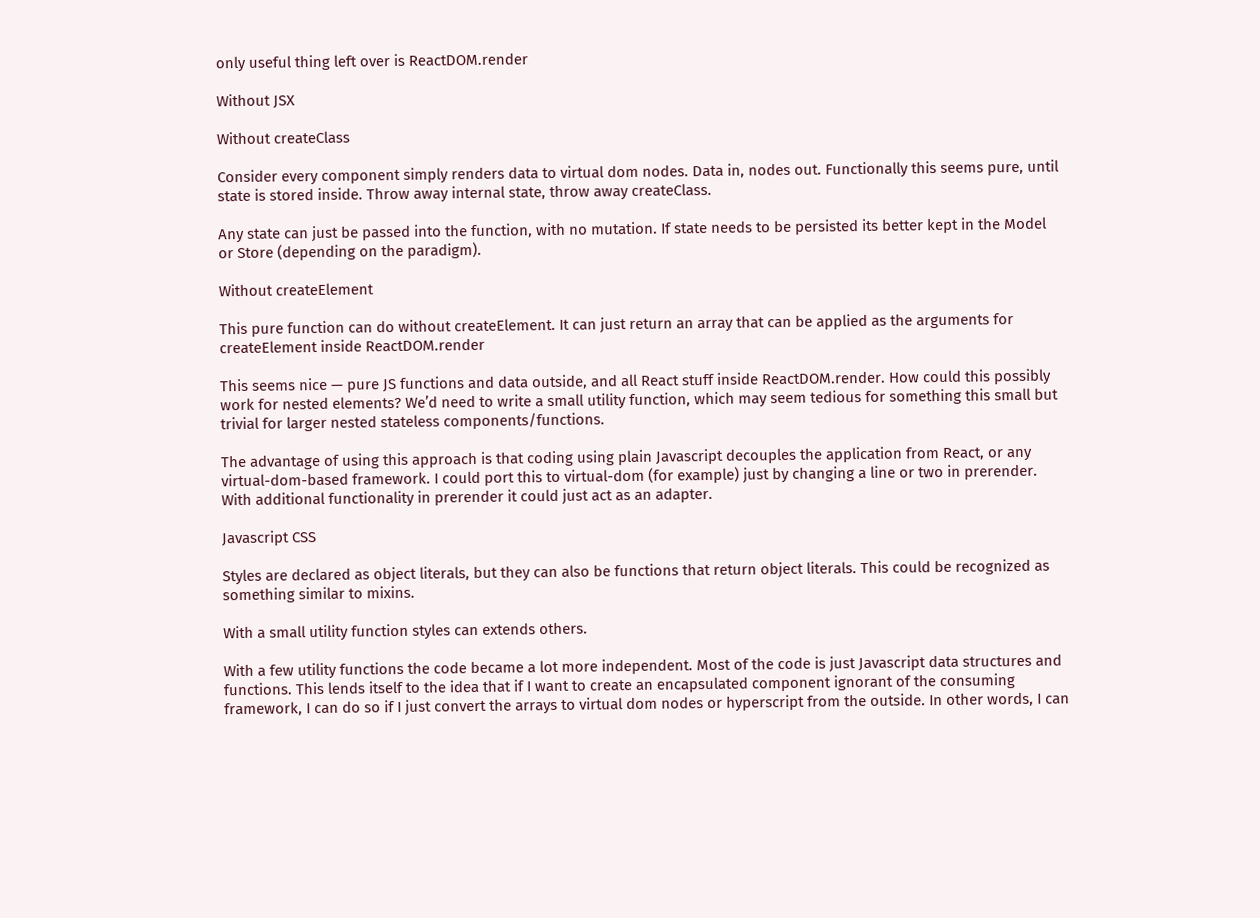only useful thing left over is ReactDOM.render

Without JSX

Without createClass

Consider every component simply renders data to virtual dom nodes. Data in, nodes out. Functionally this seems pure, until state is stored inside. Throw away internal state, throw away createClass.

Any state can just be passed into the function, with no mutation. If state needs to be persisted its better kept in the Model or Store (depending on the paradigm).

Without createElement

This pure function can do without createElement. It can just return an array that can be applied as the arguments for createElement inside ReactDOM.render

This seems nice — pure JS functions and data outside, and all React stuff inside ReactDOM.render. How could this possibly work for nested elements? We’d need to write a small utility function, which may seem tedious for something this small but trivial for larger nested stateless components/functions.

The advantage of using this approach is that coding using plain Javascript decouples the application from React, or any virtual-dom-based framework. I could port this to virtual-dom (for example) just by changing a line or two in prerender. With additional functionality in prerender it could just act as an adapter.

Javascript CSS

Styles are declared as object literals, but they can also be functions that return object literals. This could be recognized as something similar to mixins.

With a small utility function styles can extends others.

With a few utility functions the code became a lot more independent. Most of the code is just Javascript data structures and functions. This lends itself to the idea that if I want to create an encapsulated component ignorant of the consuming framework, I can do so if I just convert the arrays to virtual dom nodes or hyperscript from the outside. In other words, I can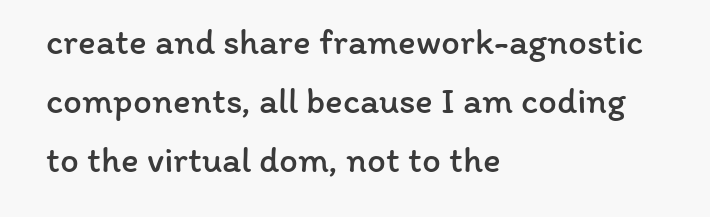create and share framework-agnostic components, all because I am coding to the virtual dom, not to the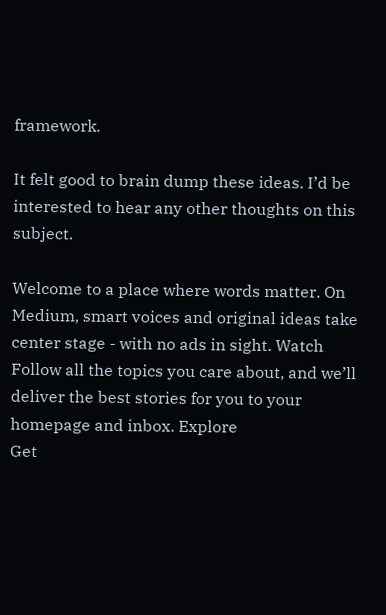framework.

It felt good to brain dump these ideas. I’d be interested to hear any other thoughts on this subject.

Welcome to a place where words matter. On Medium, smart voices and original ideas take center stage - with no ads in sight. Watch
Follow all the topics you care about, and we’ll deliver the best stories for you to your homepage and inbox. Explore
Get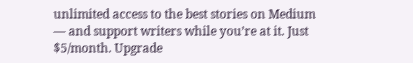unlimited access to the best stories on Medium — and support writers while you’re at it. Just $5/month. Upgrade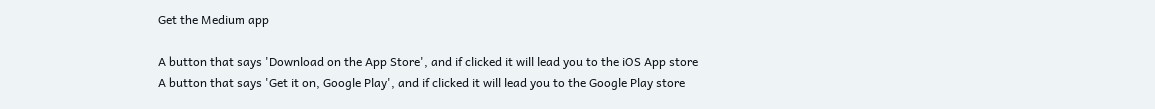Get the Medium app

A button that says 'Download on the App Store', and if clicked it will lead you to the iOS App store
A button that says 'Get it on, Google Play', and if clicked it will lead you to the Google Play store